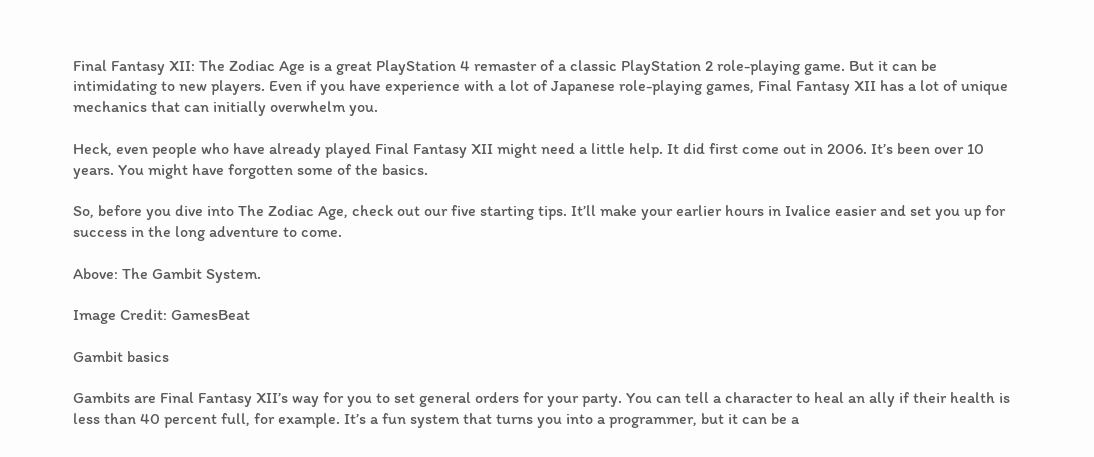Final Fantasy XII: The Zodiac Age is a great PlayStation 4 remaster of a classic PlayStation 2 role-playing game. But it can be intimidating to new players. Even if you have experience with a lot of Japanese role-playing games, Final Fantasy XII has a lot of unique mechanics that can initially overwhelm you.

Heck, even people who have already played Final Fantasy XII might need a little help. It did first come out in 2006. It’s been over 10 years. You might have forgotten some of the basics.

So, before you dive into The Zodiac Age, check out our five starting tips. It’ll make your earlier hours in Ivalice easier and set you up for success in the long adventure to come.

Above: The Gambit System.

Image Credit: GamesBeat

Gambit basics

Gambits are Final Fantasy XII’s way for you to set general orders for your party. You can tell a character to heal an ally if their health is less than 40 percent full, for example. It’s a fun system that turns you into a programmer, but it can be a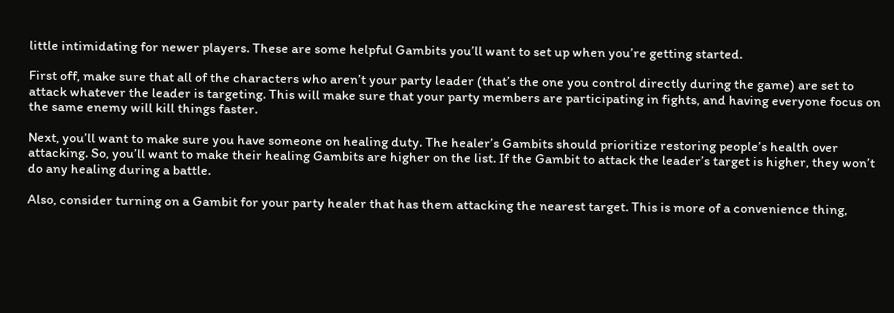little intimidating for newer players. These are some helpful Gambits you’ll want to set up when you’re getting started.

First off, make sure that all of the characters who aren’t your party leader (that’s the one you control directly during the game) are set to attack whatever the leader is targeting. This will make sure that your party members are participating in fights, and having everyone focus on the same enemy will kill things faster.

Next, you’ll want to make sure you have someone on healing duty. The healer’s Gambits should prioritize restoring people’s health over attacking. So, you’ll want to make their healing Gambits are higher on the list. If the Gambit to attack the leader’s target is higher, they won’t do any healing during a battle.

Also, consider turning on a Gambit for your party healer that has them attacking the nearest target. This is more of a convenience thing,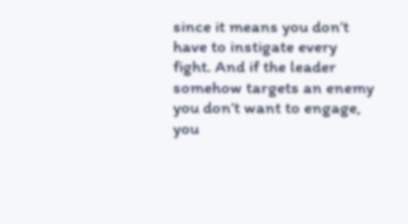since it means you don’t have to instigate every fight. And if the leader somehow targets an enemy you don’t want to engage, you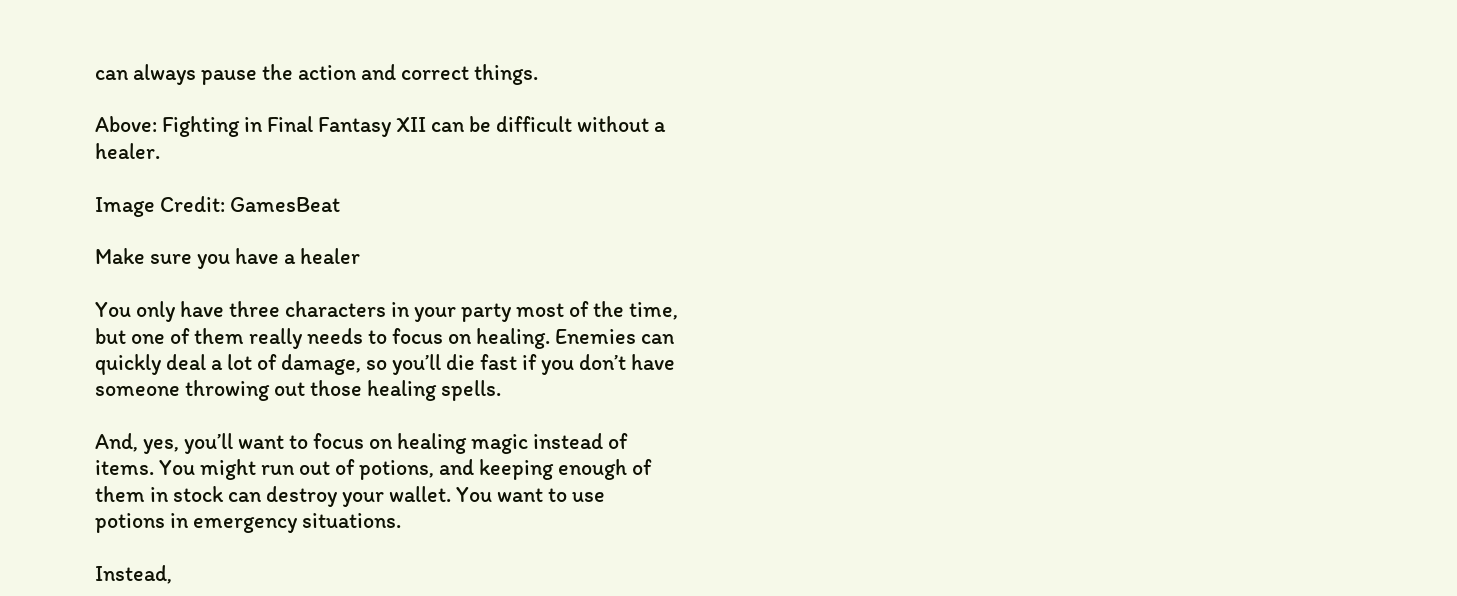can always pause the action and correct things.

Above: Fighting in Final Fantasy XII can be difficult without a healer.

Image Credit: GamesBeat

Make sure you have a healer

You only have three characters in your party most of the time, but one of them really needs to focus on healing. Enemies can quickly deal a lot of damage, so you’ll die fast if you don’t have someone throwing out those healing spells.

And, yes, you’ll want to focus on healing magic instead of items. You might run out of potions, and keeping enough of them in stock can destroy your wallet. You want to use potions in emergency situations.

Instead,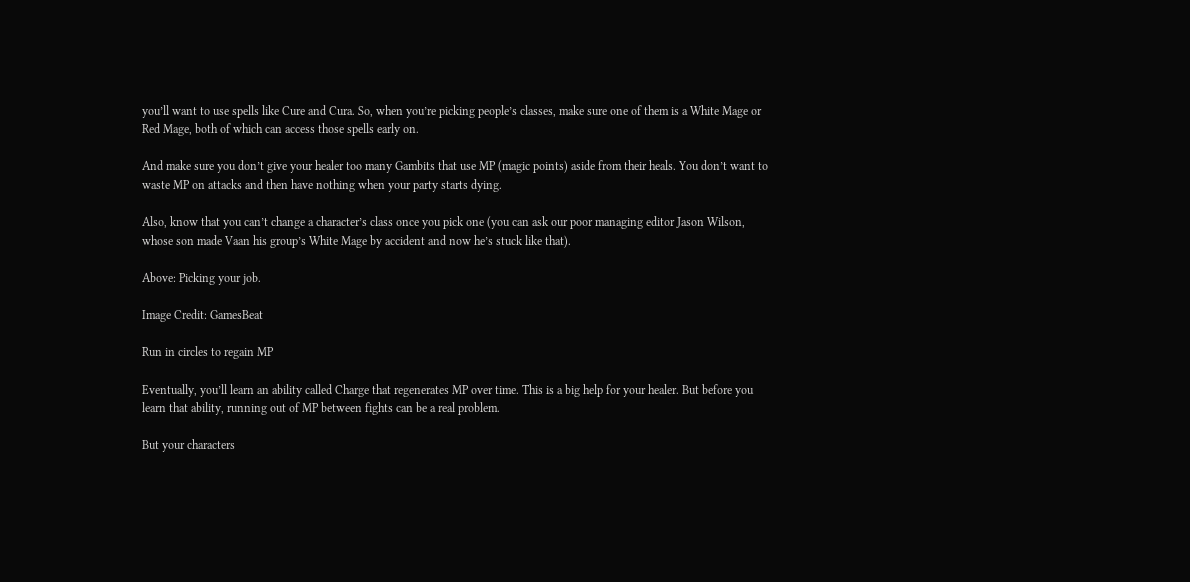you’ll want to use spells like Cure and Cura. So, when you’re picking people’s classes, make sure one of them is a White Mage or Red Mage, both of which can access those spells early on.

And make sure you don’t give your healer too many Gambits that use MP (magic points) aside from their heals. You don’t want to waste MP on attacks and then have nothing when your party starts dying.

Also, know that you can’t change a character’s class once you pick one (you can ask our poor managing editor Jason Wilson, whose son made Vaan his group’s White Mage by accident and now he’s stuck like that).

Above: Picking your job.

Image Credit: GamesBeat

Run in circles to regain MP

Eventually, you’ll learn an ability called Charge that regenerates MP over time. This is a big help for your healer. But before you learn that ability, running out of MP between fights can be a real problem.

But your characters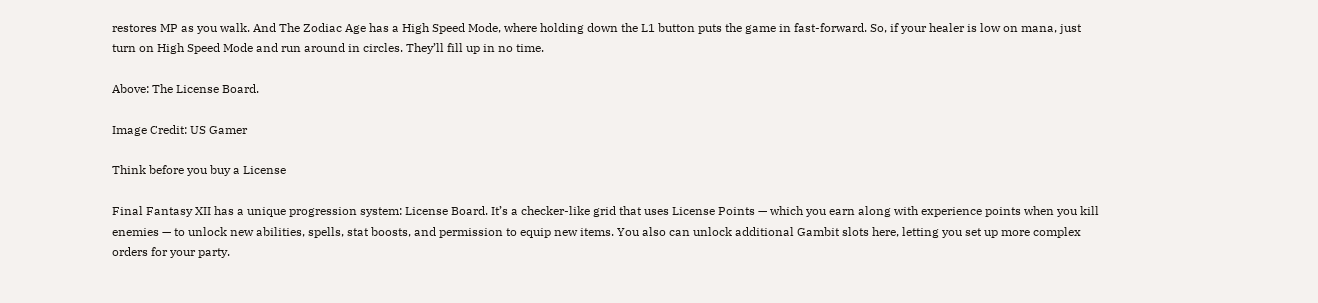restores MP as you walk. And The Zodiac Age has a High Speed Mode, where holding down the L1 button puts the game in fast-forward. So, if your healer is low on mana, just turn on High Speed Mode and run around in circles. They’ll fill up in no time.

Above: The License Board.

Image Credit: US Gamer

Think before you buy a License

Final Fantasy XII has a unique progression system: License Board. It’s a checker-like grid that uses License Points — which you earn along with experience points when you kill enemies — to unlock new abilities, spells, stat boosts, and permission to equip new items. You also can unlock additional Gambit slots here, letting you set up more complex orders for your party.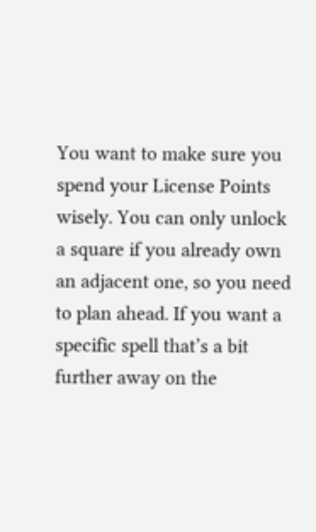You want to make sure you spend your License Points wisely. You can only unlock a square if you already own an adjacent one, so you need to plan ahead. If you want a specific spell that’s a bit further away on the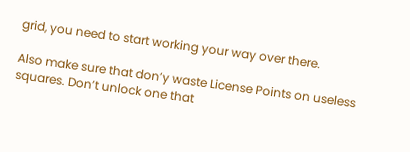grid, you need to start working your way over there.

Also make sure that don’y waste License Points on useless squares. Don’t unlock one that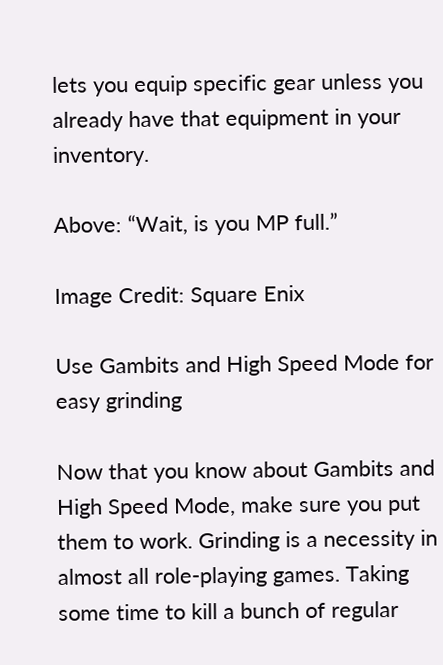lets you equip specific gear unless you already have that equipment in your inventory.

Above: “Wait, is you MP full.”

Image Credit: Square Enix

Use Gambits and High Speed Mode for easy grinding

Now that you know about Gambits and High Speed Mode, make sure you put them to work. Grinding is a necessity in almost all role-playing games. Taking some time to kill a bunch of regular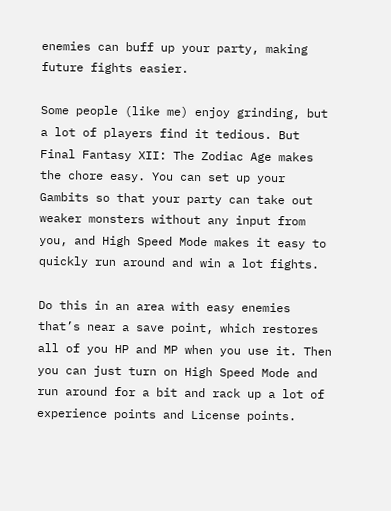enemies can buff up your party, making future fights easier.

Some people (like me) enjoy grinding, but a lot of players find it tedious. But Final Fantasy XII: The Zodiac Age makes the chore easy. You can set up your Gambits so that your party can take out weaker monsters without any input from you, and High Speed Mode makes it easy to quickly run around and win a lot fights.

Do this in an area with easy enemies that’s near a save point, which restores all of you HP and MP when you use it. Then you can just turn on High Speed Mode and run around for a bit and rack up a lot of experience points and License points.